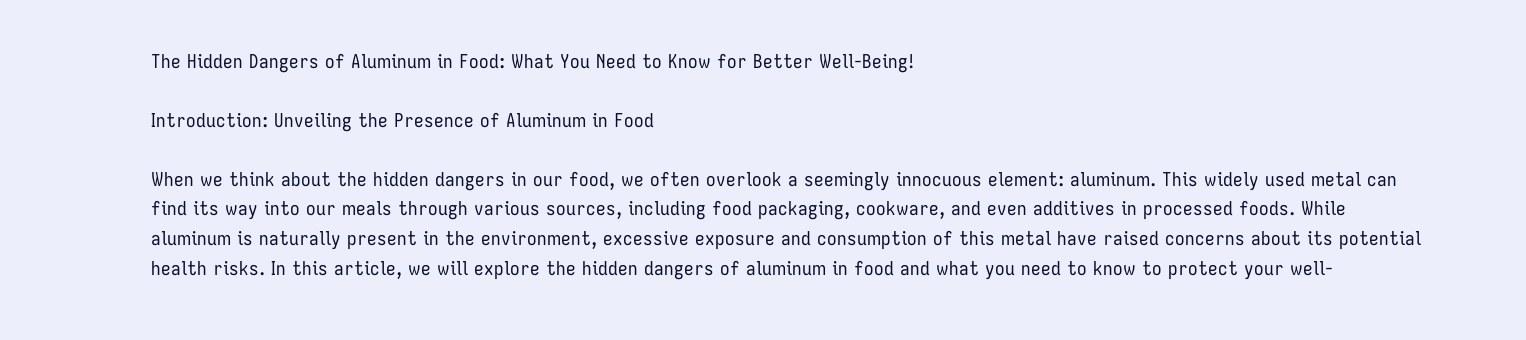The Hidden Dangers of Aluminum in Food: What You Need to Know for Better Well-Being!

Introduction: Unveiling the Presence of Aluminum in Food

When we think about the hidden dangers in our food, we often overlook a seemingly innocuous element: aluminum. This widely used metal can find its way into our meals through various sources, including food packaging, cookware, and even additives in processed foods. While aluminum is naturally present in the environment, excessive exposure and consumption of this metal have raised concerns about its potential health risks. In this article, we will explore the hidden dangers of aluminum in food and what you need to know to protect your well-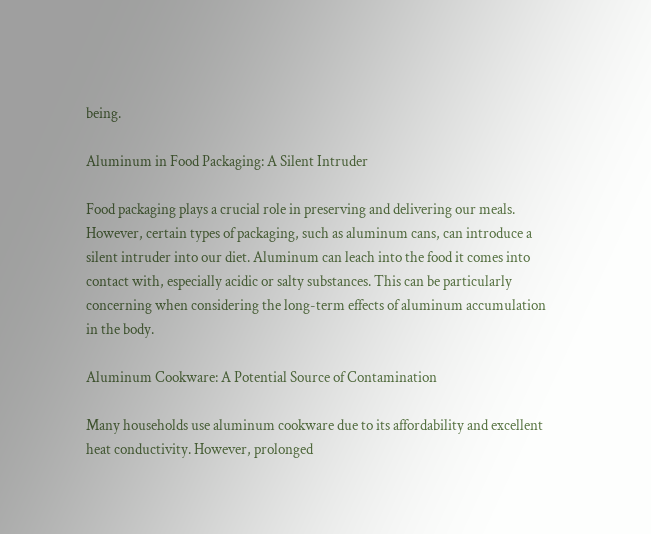being.

Aluminum in Food Packaging: A Silent Intruder

Food packaging plays a crucial role in preserving and delivering our meals. However, certain types of packaging, such as aluminum cans, can introduce a silent intruder into our diet. Aluminum can leach into the food it comes into contact with, especially acidic or salty substances. This can be particularly concerning when considering the long-term effects of aluminum accumulation in the body.

Aluminum Cookware: A Potential Source of Contamination

Many households use aluminum cookware due to its affordability and excellent heat conductivity. However, prolonged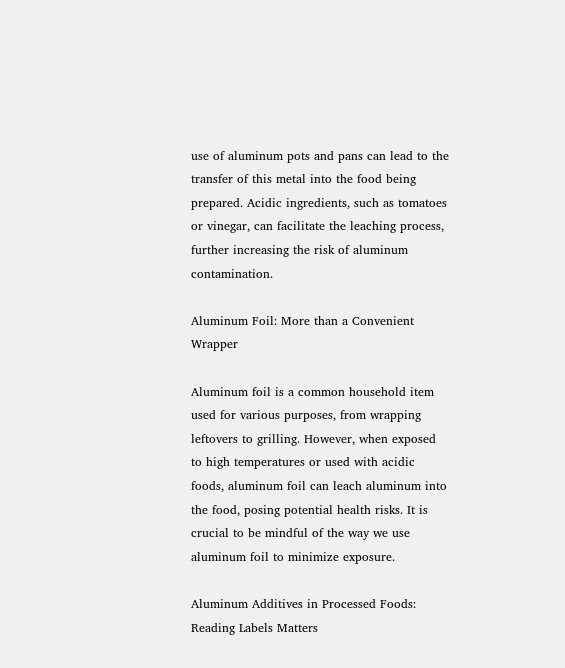use of aluminum pots and pans can lead to the transfer of this metal into the food being prepared. Acidic ingredients, such as tomatoes or vinegar, can facilitate the leaching process, further increasing the risk of aluminum contamination.

Aluminum Foil: More than a Convenient Wrapper

Aluminum foil is a common household item used for various purposes, from wrapping leftovers to grilling. However, when exposed to high temperatures or used with acidic foods, aluminum foil can leach aluminum into the food, posing potential health risks. It is crucial to be mindful of the way we use aluminum foil to minimize exposure.

Aluminum Additives in Processed Foods: Reading Labels Matters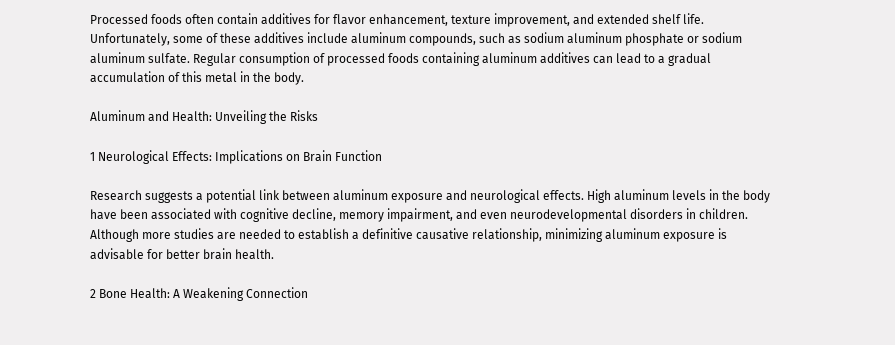Processed foods often contain additives for flavor enhancement, texture improvement, and extended shelf life. Unfortunately, some of these additives include aluminum compounds, such as sodium aluminum phosphate or sodium aluminum sulfate. Regular consumption of processed foods containing aluminum additives can lead to a gradual accumulation of this metal in the body.

Aluminum and Health: Unveiling the Risks

1 Neurological Effects: Implications on Brain Function

Research suggests a potential link between aluminum exposure and neurological effects. High aluminum levels in the body have been associated with cognitive decline, memory impairment, and even neurodevelopmental disorders in children. Although more studies are needed to establish a definitive causative relationship, minimizing aluminum exposure is advisable for better brain health.

2 Bone Health: A Weakening Connection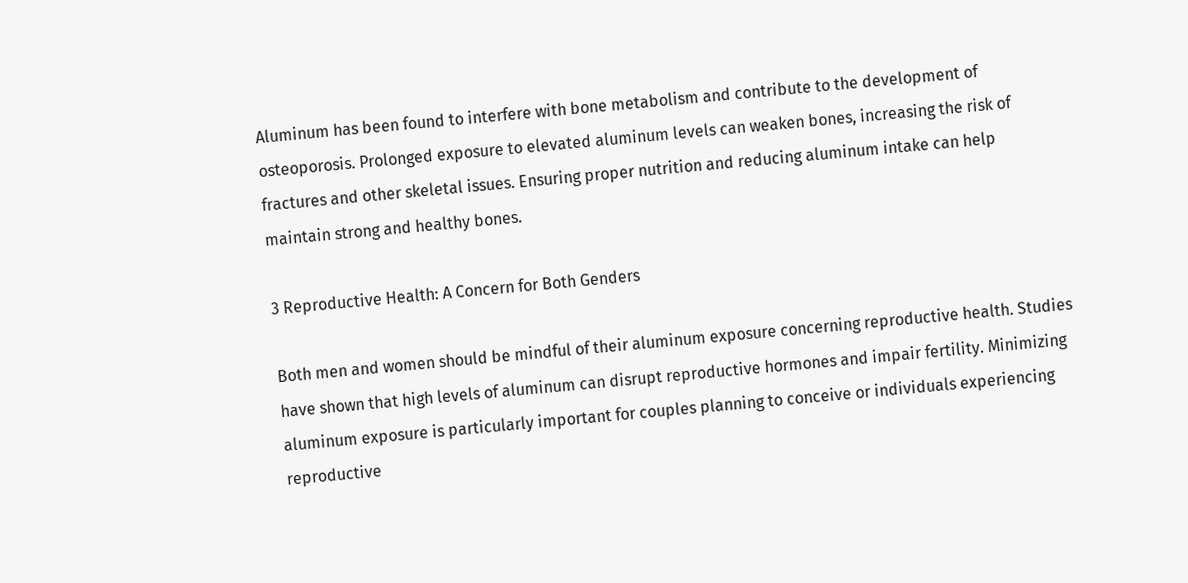Aluminum has been found to interfere with bone metabolism and contribute to the development of osteoporosis. Prolonged exposure to elevated aluminum levels can weaken bones, increasing the risk of fractures and other skeletal issues. Ensuring proper nutrition and reducing aluminum intake can help maintain strong and healthy bones.

3 Reproductive Health: A Concern for Both Genders

Both men and women should be mindful of their aluminum exposure concerning reproductive health. Studies have shown that high levels of aluminum can disrupt reproductive hormones and impair fertility. Minimizing aluminum exposure is particularly important for couples planning to conceive or individuals experiencing reproductive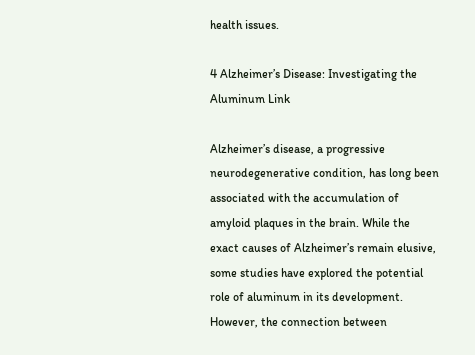health issues.

4 Alzheimer’s Disease: Investigating the Aluminum Link

Alzheimer’s disease, a progressive neurodegenerative condition, has long been associated with the accumulation of amyloid plaques in the brain. While the exact causes of Alzheimer’s remain elusive, some studies have explored the potential role of aluminum in its development. However, the connection between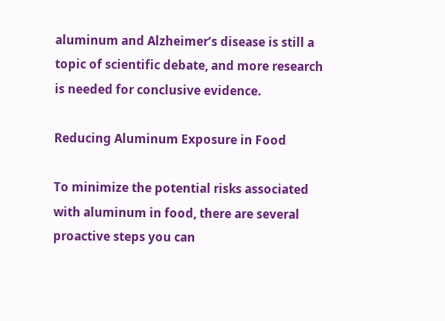aluminum and Alzheimer’s disease is still a topic of scientific debate, and more research is needed for conclusive evidence.

Reducing Aluminum Exposure in Food

To minimize the potential risks associated with aluminum in food, there are several proactive steps you can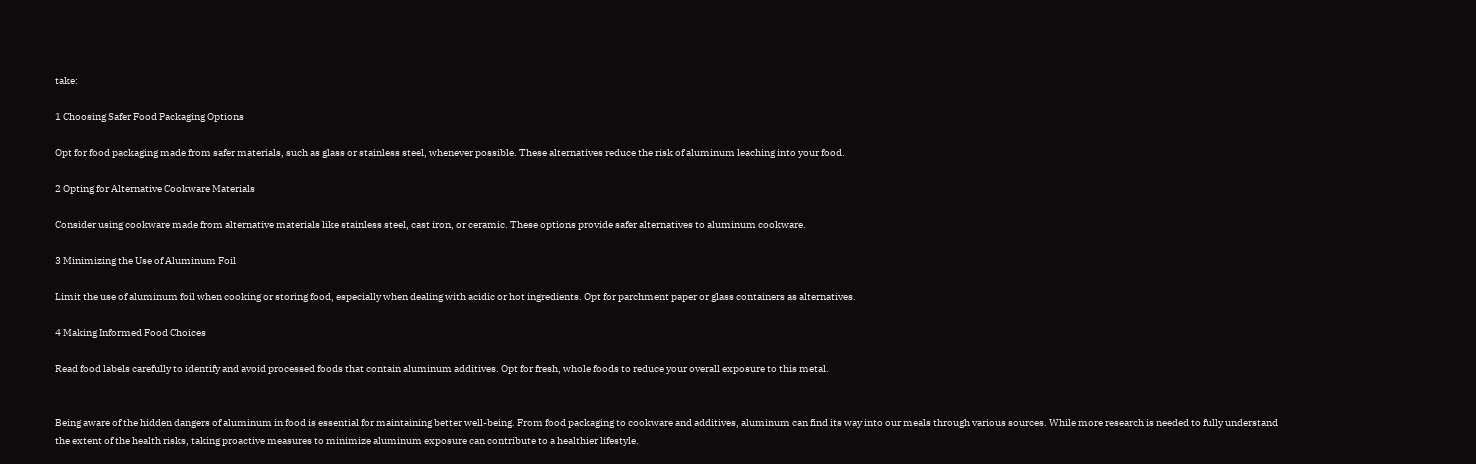take:

1 Choosing Safer Food Packaging Options

Opt for food packaging made from safer materials, such as glass or stainless steel, whenever possible. These alternatives reduce the risk of aluminum leaching into your food.

2 Opting for Alternative Cookware Materials

Consider using cookware made from alternative materials like stainless steel, cast iron, or ceramic. These options provide safer alternatives to aluminum cookware.

3 Minimizing the Use of Aluminum Foil

Limit the use of aluminum foil when cooking or storing food, especially when dealing with acidic or hot ingredients. Opt for parchment paper or glass containers as alternatives.

4 Making Informed Food Choices

Read food labels carefully to identify and avoid processed foods that contain aluminum additives. Opt for fresh, whole foods to reduce your overall exposure to this metal.


Being aware of the hidden dangers of aluminum in food is essential for maintaining better well-being. From food packaging to cookware and additives, aluminum can find its way into our meals through various sources. While more research is needed to fully understand the extent of the health risks, taking proactive measures to minimize aluminum exposure can contribute to a healthier lifestyle.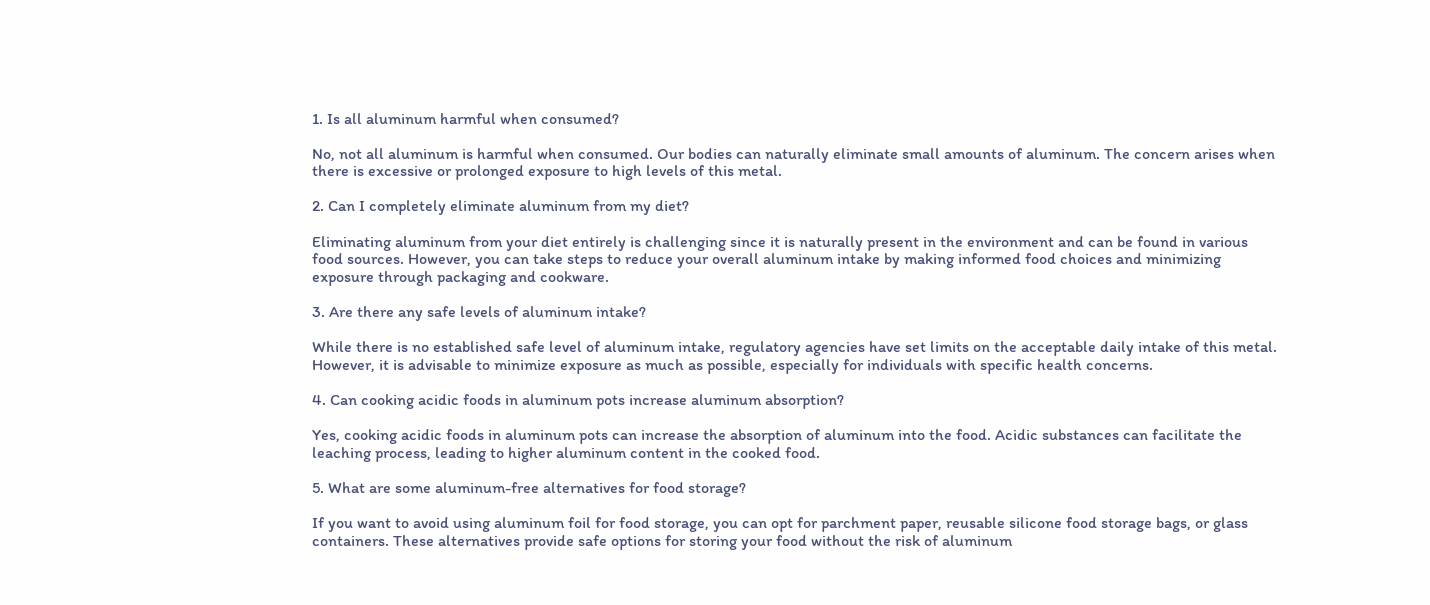1. Is all aluminum harmful when consumed?

No, not all aluminum is harmful when consumed. Our bodies can naturally eliminate small amounts of aluminum. The concern arises when there is excessive or prolonged exposure to high levels of this metal.

2. Can I completely eliminate aluminum from my diet?

Eliminating aluminum from your diet entirely is challenging since it is naturally present in the environment and can be found in various food sources. However, you can take steps to reduce your overall aluminum intake by making informed food choices and minimizing exposure through packaging and cookware.

3. Are there any safe levels of aluminum intake?

While there is no established safe level of aluminum intake, regulatory agencies have set limits on the acceptable daily intake of this metal. However, it is advisable to minimize exposure as much as possible, especially for individuals with specific health concerns.

4. Can cooking acidic foods in aluminum pots increase aluminum absorption?

Yes, cooking acidic foods in aluminum pots can increase the absorption of aluminum into the food. Acidic substances can facilitate the leaching process, leading to higher aluminum content in the cooked food.

5. What are some aluminum-free alternatives for food storage?

If you want to avoid using aluminum foil for food storage, you can opt for parchment paper, reusable silicone food storage bags, or glass containers. These alternatives provide safe options for storing your food without the risk of aluminum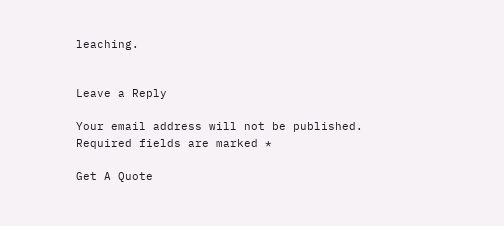leaching.


Leave a Reply

Your email address will not be published. Required fields are marked *

Get A Quote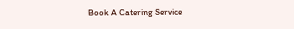Book A Catering Service